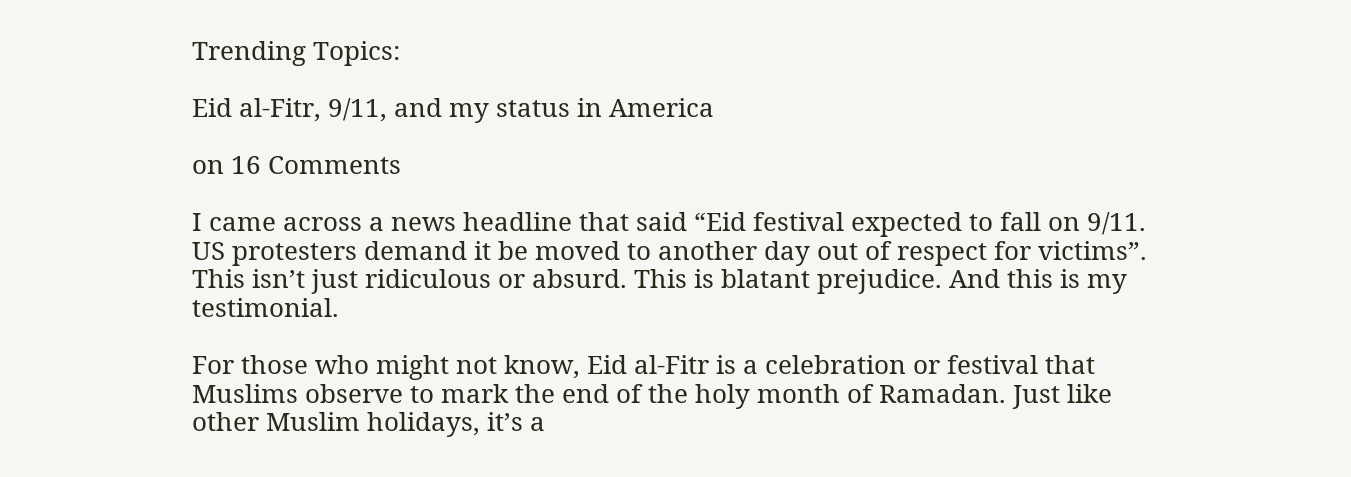Trending Topics:

Eid al-Fitr, 9/11, and my status in America

on 16 Comments

I came across a news headline that said “Eid festival expected to fall on 9/11. US protesters demand it be moved to another day out of respect for victims”. This isn’t just ridiculous or absurd. This is blatant prejudice. And this is my testimonial.

For those who might not know, Eid al-Fitr is a celebration or festival that Muslims observe to mark the end of the holy month of Ramadan. Just like other Muslim holidays, it’s a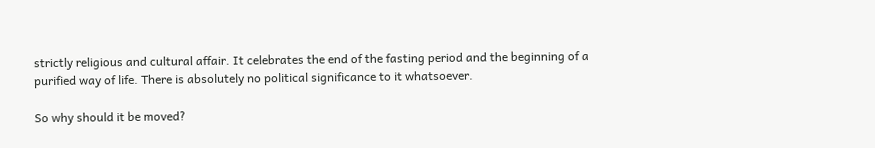strictly religious and cultural affair. It celebrates the end of the fasting period and the beginning of a purified way of life. There is absolutely no political significance to it whatsoever.

So why should it be moved?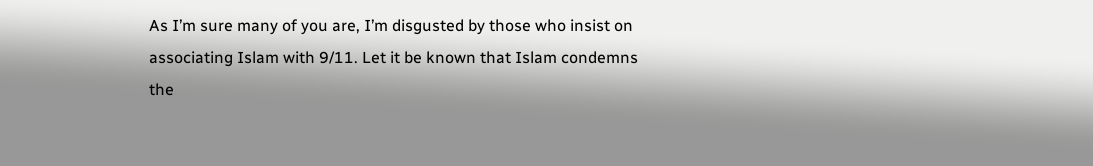As I’m sure many of you are, I’m disgusted by those who insist on associating Islam with 9/11. Let it be known that Islam condemns the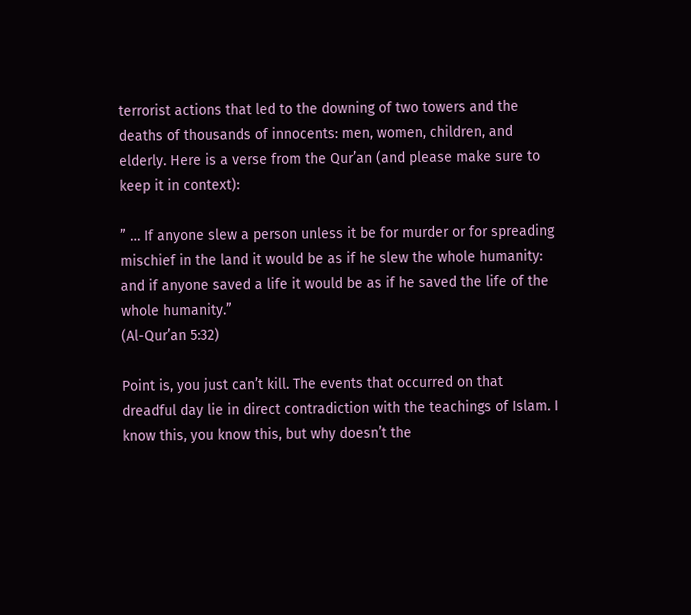terrorist actions that led to the downing of two towers and the deaths of thousands of innocents: men, women, children, and elderly. Here is a verse from the Qur’an (and please make sure to keep it in context):

” … If anyone slew a person unless it be for murder or for spreading mischief in the land it would be as if he slew the whole humanity: and if anyone saved a life it would be as if he saved the life of the whole humanity.”
(Al-Qur’an 5:32)

Point is, you just can’t kill. The events that occurred on that dreadful day lie in direct contradiction with the teachings of Islam. I know this, you know this, but why doesn’t the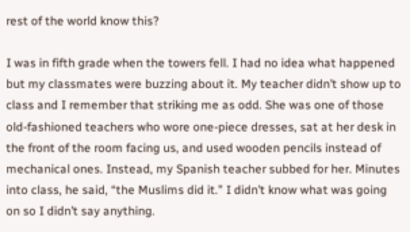rest of the world know this?

I was in fifth grade when the towers fell. I had no idea what happened but my classmates were buzzing about it. My teacher didn’t show up to class and I remember that striking me as odd. She was one of those old-fashioned teachers who wore one-piece dresses, sat at her desk in the front of the room facing us, and used wooden pencils instead of mechanical ones. Instead, my Spanish teacher subbed for her. Minutes into class, he said, “the Muslims did it.” I didn’t know what was going on so I didn’t say anything.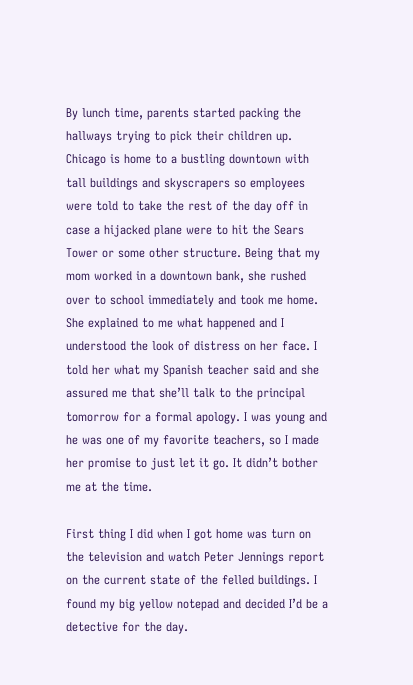By lunch time, parents started packing the hallways trying to pick their children up. Chicago is home to a bustling downtown with tall buildings and skyscrapers so employees were told to take the rest of the day off in case a hijacked plane were to hit the Sears Tower or some other structure. Being that my mom worked in a downtown bank, she rushed over to school immediately and took me home. She explained to me what happened and I understood the look of distress on her face. I told her what my Spanish teacher said and she assured me that she’ll talk to the principal tomorrow for a formal apology. I was young and he was one of my favorite teachers, so I made her promise to just let it go. It didn’t bother me at the time.

First thing I did when I got home was turn on the television and watch Peter Jennings report on the current state of the felled buildings. I found my big yellow notepad and decided I’d be a detective for the day.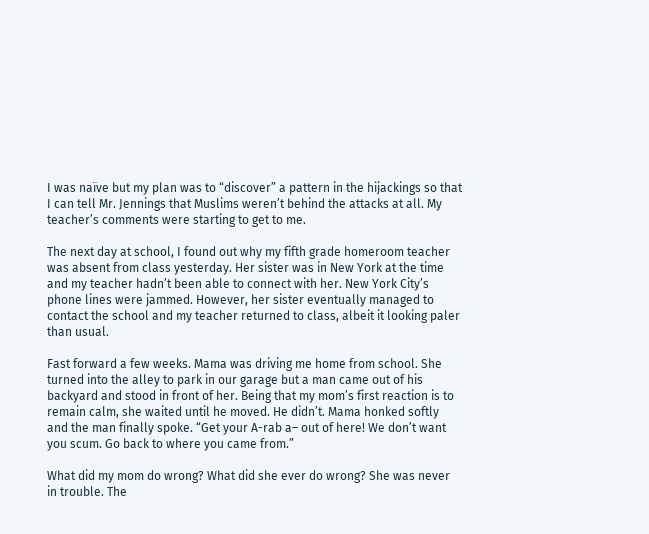I was naïve but my plan was to “discover” a pattern in the hijackings so that I can tell Mr. Jennings that Muslims weren’t behind the attacks at all. My teacher’s comments were starting to get to me.

The next day at school, I found out why my fifth grade homeroom teacher was absent from class yesterday. Her sister was in New York at the time and my teacher hadn’t been able to connect with her. New York City’s phone lines were jammed. However, her sister eventually managed to contact the school and my teacher returned to class, albeit it looking paler than usual.

Fast forward a few weeks. Mama was driving me home from school. She turned into the alley to park in our garage but a man came out of his backyard and stood in front of her. Being that my mom’s first reaction is to remain calm, she waited until he moved. He didn’t. Mama honked softly and the man finally spoke. “Get your A-rab a– out of here! We don’t want you scum. Go back to where you came from.”

What did my mom do wrong? What did she ever do wrong? She was never in trouble. The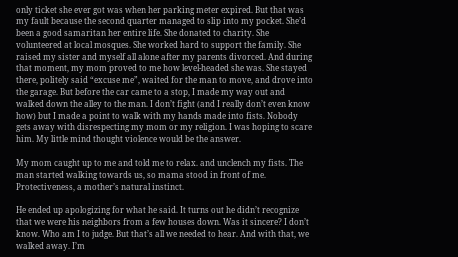only ticket she ever got was when her parking meter expired. But that was my fault because the second quarter managed to slip into my pocket. She’d been a good samaritan her entire life. She donated to charity. She volunteered at local mosques. She worked hard to support the family. She raised my sister and myself all alone after my parents divorced. And during that moment, my mom proved to me how level-headed she was. She stayed there, politely said “excuse me”, waited for the man to move, and drove into the garage. But before the car came to a stop, I made my way out and walked down the alley to the man. I don’t fight (and I really don’t even know how) but I made a point to walk with my hands made into fists. Nobody gets away with disrespecting my mom or my religion. I was hoping to scare him. My little mind thought violence would be the answer.

My mom caught up to me and told me to relax. and unclench my fists. The man started walking towards us, so mama stood in front of me. Protectiveness, a mother’s natural instinct.

He ended up apologizing for what he said. It turns out he didn’t recognize that we were his neighbors from a few houses down. Was it sincere? I don’t know. Who am I to judge. But that’s all we needed to hear. And with that, we walked away. I’m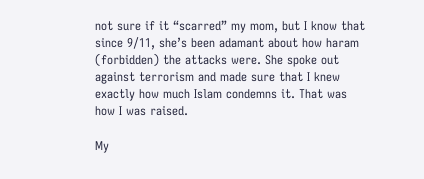not sure if it “scarred” my mom, but I know that since 9/11, she’s been adamant about how haram (forbidden) the attacks were. She spoke out against terrorism and made sure that I knew exactly how much Islam condemns it. That was how I was raised.

My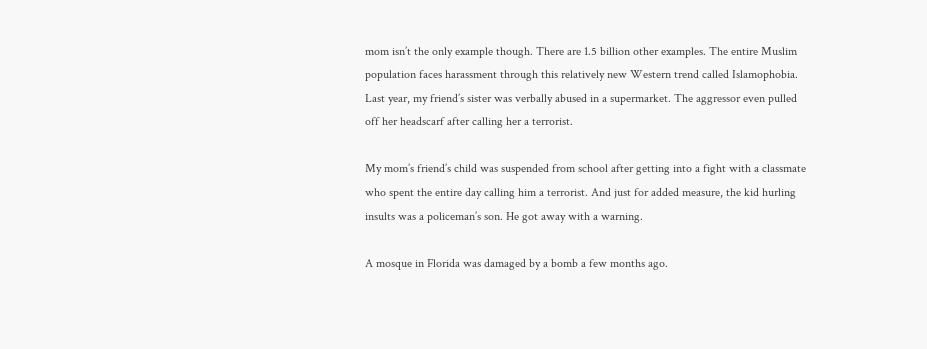mom isn’t the only example though. There are 1.5 billion other examples. The entire Muslim population faces harassment through this relatively new Western trend called Islamophobia. Last year, my friend’s sister was verbally abused in a supermarket. The aggressor even pulled off her headscarf after calling her a terrorist.

My mom’s friend’s child was suspended from school after getting into a fight with a classmate who spent the entire day calling him a terrorist. And just for added measure, the kid hurling insults was a policeman’s son. He got away with a warning.

A mosque in Florida was damaged by a bomb a few months ago.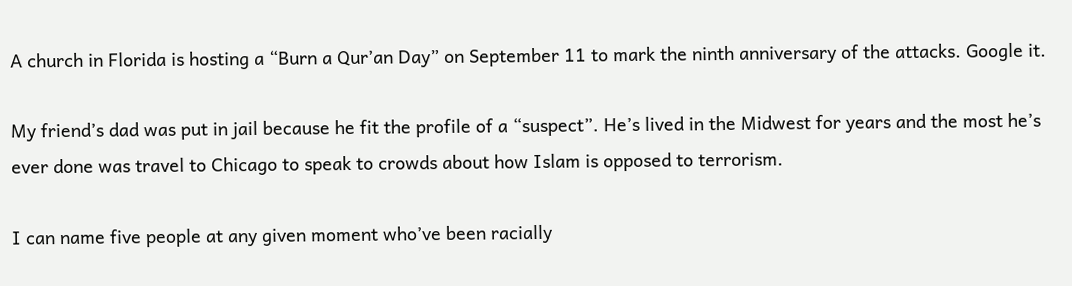A church in Florida is hosting a “Burn a Qur’an Day” on September 11 to mark the ninth anniversary of the attacks. Google it.

My friend’s dad was put in jail because he fit the profile of a “suspect”. He’s lived in the Midwest for years and the most he’s ever done was travel to Chicago to speak to crowds about how Islam is opposed to terrorism.

I can name five people at any given moment who’ve been racially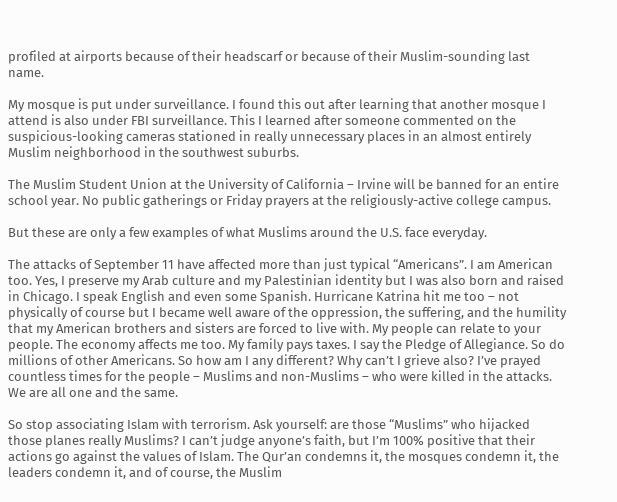profiled at airports because of their headscarf or because of their Muslim-sounding last name.

My mosque is put under surveillance. I found this out after learning that another mosque I attend is also under FBI surveillance. This I learned after someone commented on the suspicious-looking cameras stationed in really unnecessary places in an almost entirely Muslim neighborhood in the southwest suburbs.

The Muslim Student Union at the University of California – Irvine will be banned for an entire school year. No public gatherings or Friday prayers at the religiously-active college campus.

But these are only a few examples of what Muslims around the U.S. face everyday.

The attacks of September 11 have affected more than just typical “Americans”. I am American too. Yes, I preserve my Arab culture and my Palestinian identity but I was also born and raised in Chicago. I speak English and even some Spanish. Hurricane Katrina hit me too – not physically of course but I became well aware of the oppression, the suffering, and the humility that my American brothers and sisters are forced to live with. My people can relate to your people. The economy affects me too. My family pays taxes. I say the Pledge of Allegiance. So do millions of other Americans. So how am I any different? Why can’t I grieve also? I’ve prayed countless times for the people – Muslims and non-Muslims – who were killed in the attacks. We are all one and the same.

So stop associating Islam with terrorism. Ask yourself: are those “Muslims” who hijacked those planes really Muslims? I can’t judge anyone’s faith, but I’m 100% positive that their actions go against the values of Islam. The Qur’an condemns it, the mosques condemn it, the leaders condemn it, and of course, the Muslim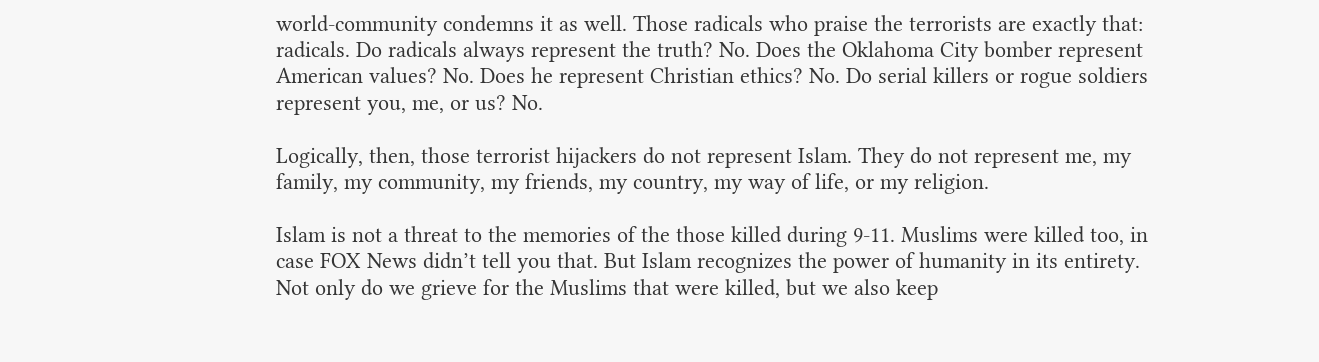world-community condemns it as well. Those radicals who praise the terrorists are exactly that: radicals. Do radicals always represent the truth? No. Does the Oklahoma City bomber represent American values? No. Does he represent Christian ethics? No. Do serial killers or rogue soldiers represent you, me, or us? No.

Logically, then, those terrorist hijackers do not represent Islam. They do not represent me, my family, my community, my friends, my country, my way of life, or my religion.

Islam is not a threat to the memories of the those killed during 9-11. Muslims were killed too, in case FOX News didn’t tell you that. But Islam recognizes the power of humanity in its entirety. Not only do we grieve for the Muslims that were killed, but we also keep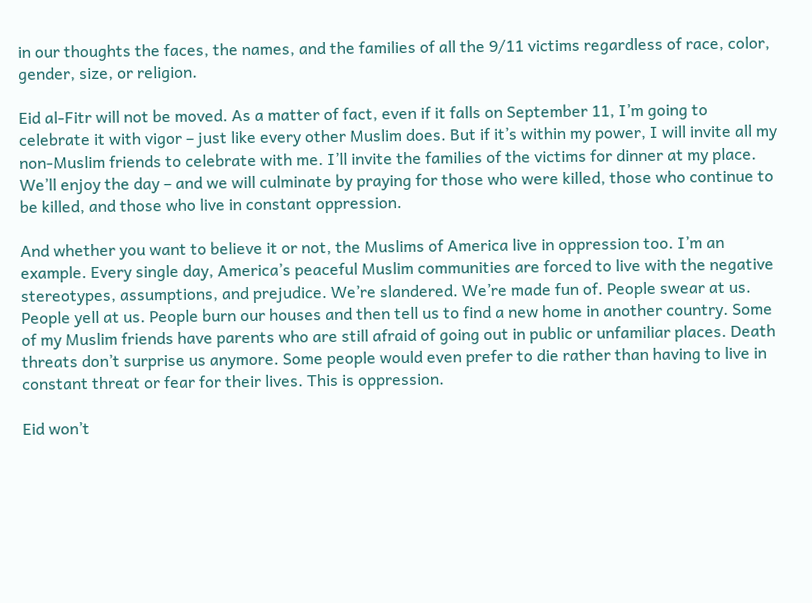in our thoughts the faces, the names, and the families of all the 9/11 victims regardless of race, color, gender, size, or religion.

Eid al-Fitr will not be moved. As a matter of fact, even if it falls on September 11, I’m going to celebrate it with vigor – just like every other Muslim does. But if it’s within my power, I will invite all my non-Muslim friends to celebrate with me. I’ll invite the families of the victims for dinner at my place. We’ll enjoy the day – and we will culminate by praying for those who were killed, those who continue to be killed, and those who live in constant oppression.

And whether you want to believe it or not, the Muslims of America live in oppression too. I’m an example. Every single day, America’s peaceful Muslim communities are forced to live with the negative stereotypes, assumptions, and prejudice. We’re slandered. We’re made fun of. People swear at us. People yell at us. People burn our houses and then tell us to find a new home in another country. Some of my Muslim friends have parents who are still afraid of going out in public or unfamiliar places. Death threats don’t surprise us anymore. Some people would even prefer to die rather than having to live in constant threat or fear for their lives. This is oppression.

Eid won’t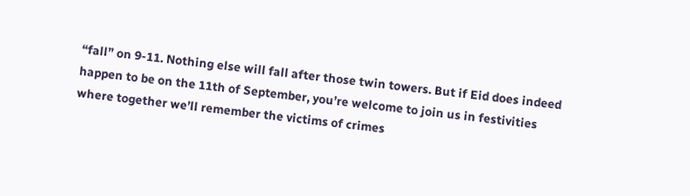“fall” on 9-11. Nothing else will fall after those twin towers. But if Eid does indeed happen to be on the 11th of September, you’re welcome to join us in festivities where together we’ll remember the victims of crimes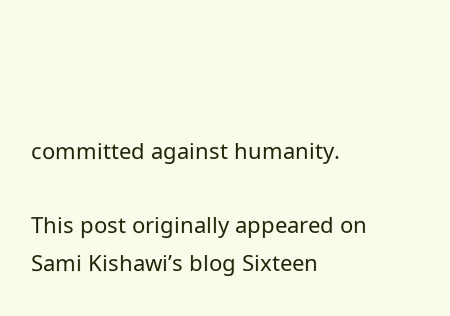committed against humanity.

This post originally appeared on Sami Kishawi’s blog Sixteen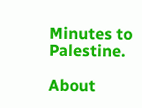Minutes to Palestine.

About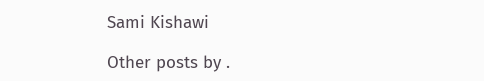Sami Kishawi

Other posts by .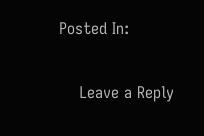Posted In:

    Leave a Reply